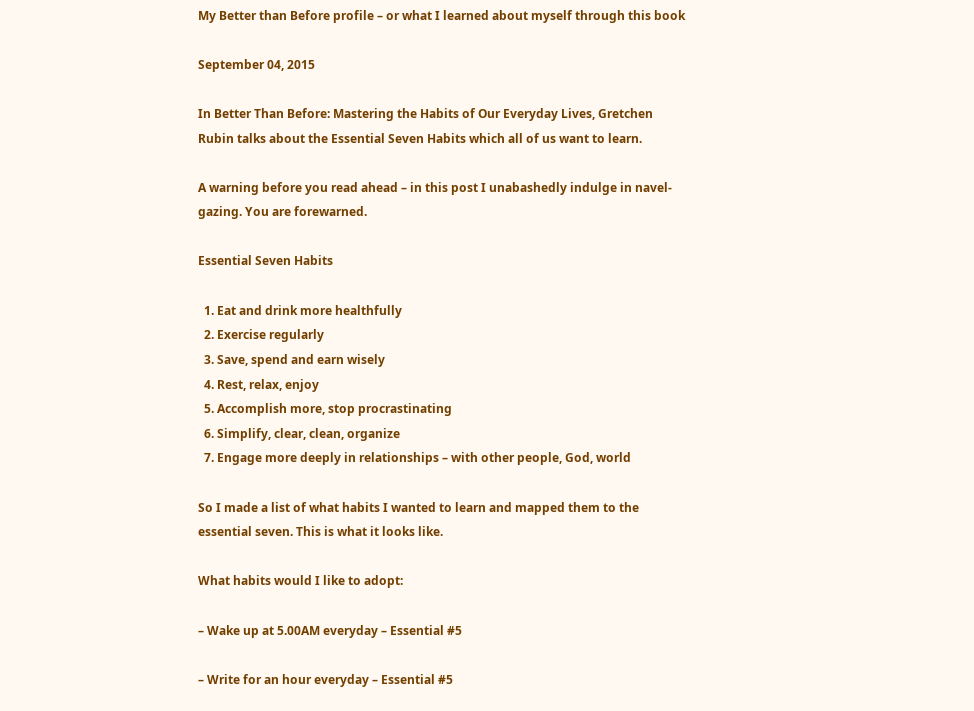My Better than Before profile – or what I learned about myself through this book

September 04, 2015

In Better Than Before: Mastering the Habits of Our Everyday Lives, Gretchen Rubin talks about the Essential Seven Habits which all of us want to learn.

A warning before you read ahead – in this post I unabashedly indulge in navel-gazing. You are forewarned.

Essential Seven Habits

  1. Eat and drink more healthfully
  2. Exercise regularly
  3. Save, spend and earn wisely
  4. Rest, relax, enjoy
  5. Accomplish more, stop procrastinating
  6. Simplify, clear, clean, organize
  7. Engage more deeply in relationships – with other people, God, world

So I made a list of what habits I wanted to learn and mapped them to the essential seven. This is what it looks like.

What habits would I like to adopt:

– Wake up at 5.00AM everyday – Essential #5

– Write for an hour everyday – Essential #5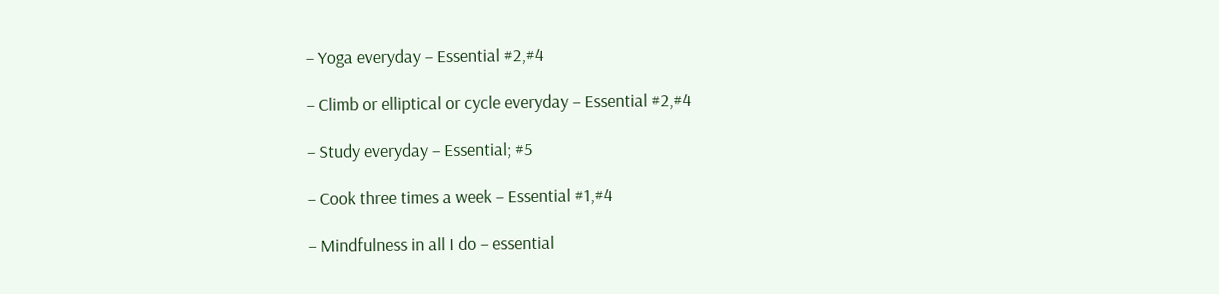– Yoga everyday – Essential #2,#4

– Climb or elliptical or cycle everyday – Essential #2,#4

– Study everyday – Essential; #5

– Cook three times a week – Essential #1,#4

– Mindfulness in all I do – essential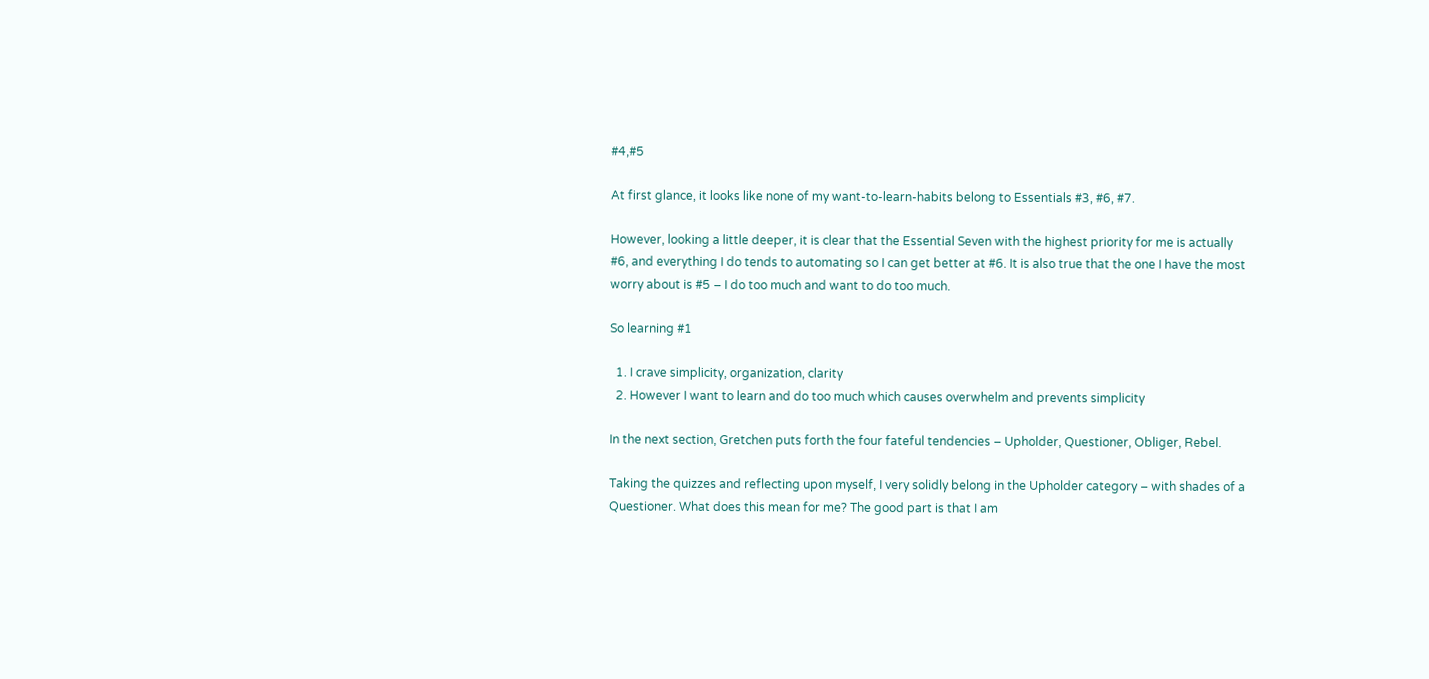#4,#5

At first glance, it looks like none of my want-to-learn-habits belong to Essentials #3, #6, #7.

However, looking a little deeper, it is clear that the Essential Seven with the highest priority for me is actually #6, and everything I do tends to automating so I can get better at #6. It is also true that the one I have the most worry about is #5 – I do too much and want to do too much.

So learning #1

  1. I crave simplicity, organization, clarity
  2. However I want to learn and do too much which causes overwhelm and prevents simplicity

In the next section, Gretchen puts forth the four fateful tendencies – Upholder, Questioner, Obliger, Rebel.

Taking the quizzes and reflecting upon myself, I very solidly belong in the Upholder category – with shades of a Questioner. What does this mean for me? The good part is that I am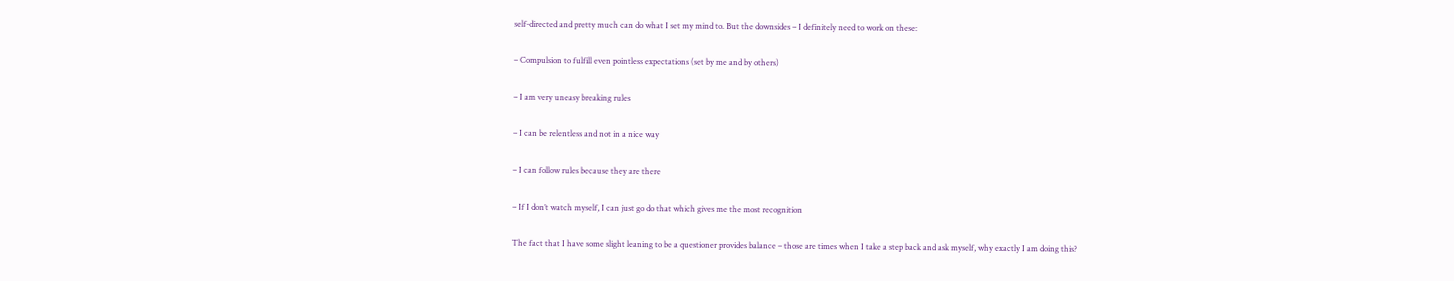self-directed and pretty much can do what I set my mind to. But the downsides – I definitely need to work on these:

– Compulsion to fulfill even pointless expectations (set by me and by others)

– I am very uneasy breaking rules

– I can be relentless and not in a nice way

– I can follow rules because they are there

– If I don’t watch myself, I can just go do that which gives me the most recognition

The fact that I have some slight leaning to be a questioner provides balance – those are times when I take a step back and ask myself, why exactly I am doing this?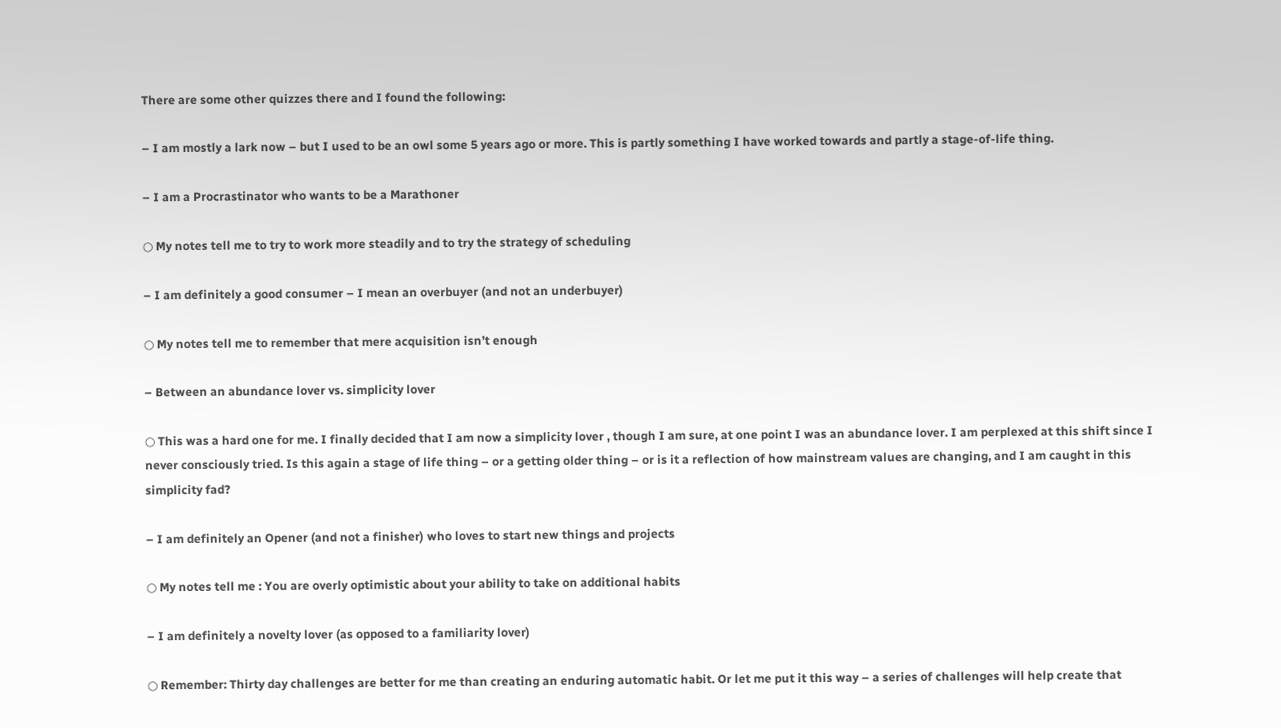There are some other quizzes there and I found the following:

– I am mostly a lark now – but I used to be an owl some 5 years ago or more. This is partly something I have worked towards and partly a stage-of-life thing.

– I am a Procrastinator who wants to be a Marathoner

○ My notes tell me to try to work more steadily and to try the strategy of scheduling

– I am definitely a good consumer – I mean an overbuyer (and not an underbuyer)

○ My notes tell me to remember that mere acquisition isn’t enough

– Between an abundance lover vs. simplicity lover

○ This was a hard one for me. I finally decided that I am now a simplicity lover , though I am sure, at one point I was an abundance lover. I am perplexed at this shift since I never consciously tried. Is this again a stage of life thing – or a getting older thing – or is it a reflection of how mainstream values are changing, and I am caught in this simplicity fad?

– I am definitely an Opener (and not a finisher) who loves to start new things and projects

○ My notes tell me : You are overly optimistic about your ability to take on additional habits

– I am definitely a novelty lover (as opposed to a familiarity lover)

○ Remember: Thirty day challenges are better for me than creating an enduring automatic habit. Or let me put it this way – a series of challenges will help create that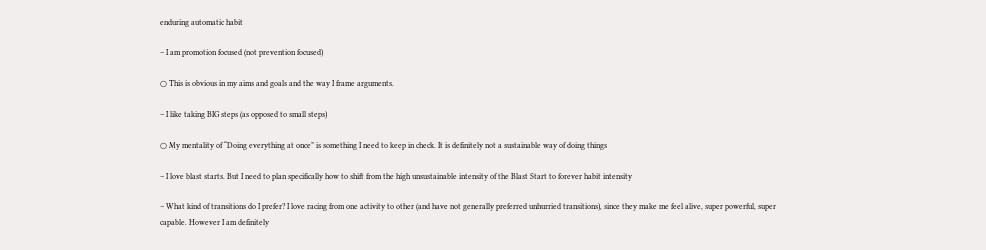enduring automatic habit

– I am promotion focused (not prevention focused)

○ This is obvious in my aims and goals and the way I frame arguments.

– I like taking BIG steps (as opposed to small steps)

○ My mentality of “Doing everything at once” is something I need to keep in check. It is definitely not a sustainable way of doing things

– I love blast starts. But I need to plan specifically how to shift from the high unsustainable intensity of the Blast Start to forever habit intensity

– What kind of transitions do I prefer? I love racing from one activity to other (and have not generally preferred unhurried transitions), since they make me feel alive, super powerful, super capable. However I am definitely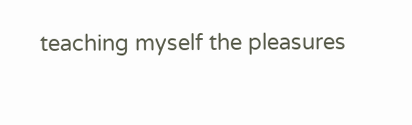teaching myself the pleasures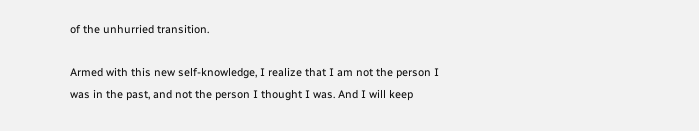of the unhurried transition.

Armed with this new self-knowledge, I realize that I am not the person I was in the past, and not the person I thought I was. And I will keep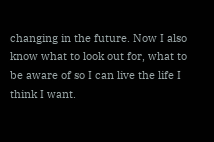changing in the future. Now I also know what to look out for, what to be aware of so I can live the life I think I want.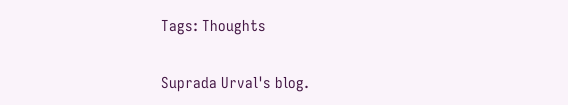Tags: Thoughts

Suprada Urval's blog.